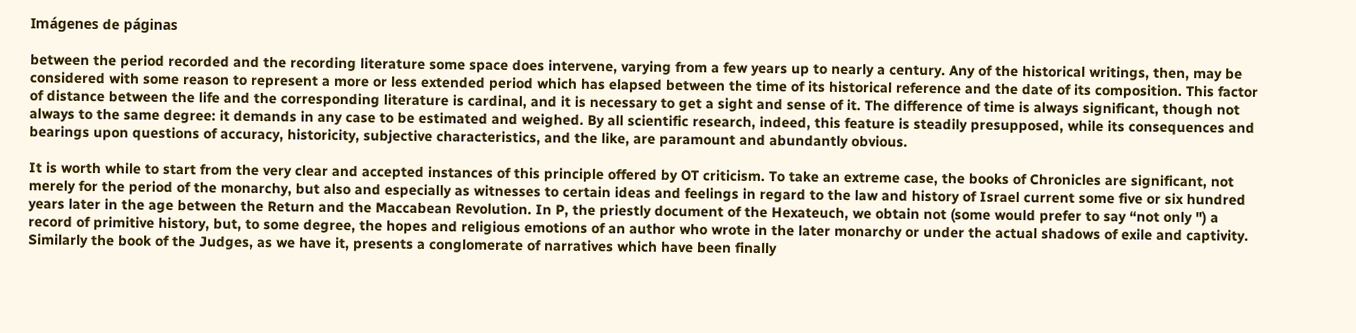Imágenes de páginas

between the period recorded and the recording literature some space does intervene, varying from a few years up to nearly a century. Any of the historical writings, then, may be considered with some reason to represent a more or less extended period which has elapsed between the time of its historical reference and the date of its composition. This factor of distance between the life and the corresponding literature is cardinal, and it is necessary to get a sight and sense of it. The difference of time is always significant, though not always to the same degree: it demands in any case to be estimated and weighed. By all scientific research, indeed, this feature is steadily presupposed, while its consequences and bearings upon questions of accuracy, historicity, subjective characteristics, and the like, are paramount and abundantly obvious.

It is worth while to start from the very clear and accepted instances of this principle offered by OT criticism. To take an extreme case, the books of Chronicles are significant, not merely for the period of the monarchy, but also and especially as witnesses to certain ideas and feelings in regard to the law and history of Israel current some five or six hundred years later in the age between the Return and the Maccabean Revolution. In P, the priestly document of the Hexateuch, we obtain not (some would prefer to say “not only ") a record of primitive history, but, to some degree, the hopes and religious emotions of an author who wrote in the later monarchy or under the actual shadows of exile and captivity. Similarly the book of the Judges, as we have it, presents a conglomerate of narratives which have been finally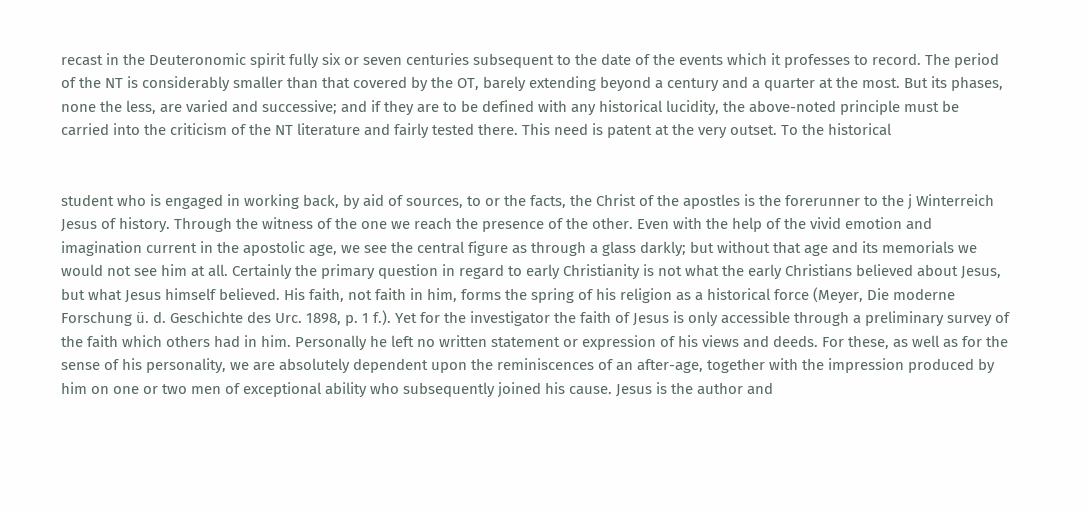recast in the Deuteronomic spirit fully six or seven centuries subsequent to the date of the events which it professes to record. The period of the NT is considerably smaller than that covered by the OT, barely extending beyond a century and a quarter at the most. But its phases, none the less, are varied and successive; and if they are to be defined with any historical lucidity, the above-noted principle must be carried into the criticism of the NT literature and fairly tested there. This need is patent at the very outset. To the historical


student who is engaged in working back, by aid of sources, to or the facts, the Christ of the apostles is the forerunner to the j Winterreich Jesus of history. Through the witness of the one we reach the presence of the other. Even with the help of the vivid emotion and imagination current in the apostolic age, we see the central figure as through a glass darkly; but without that age and its memorials we would not see him at all. Certainly the primary question in regard to early Christianity is not what the early Christians believed about Jesus, but what Jesus himself believed. His faith, not faith in him, forms the spring of his religion as a historical force (Meyer, Die moderne Forschung ü. d. Geschichte des Urc. 1898, p. 1 f.). Yet for the investigator the faith of Jesus is only accessible through a preliminary survey of the faith which others had in him. Personally he left no written statement or expression of his views and deeds. For these, as well as for the sense of his personality, we are absolutely dependent upon the reminiscences of an after-age, together with the impression produced by him on one or two men of exceptional ability who subsequently joined his cause. Jesus is the author and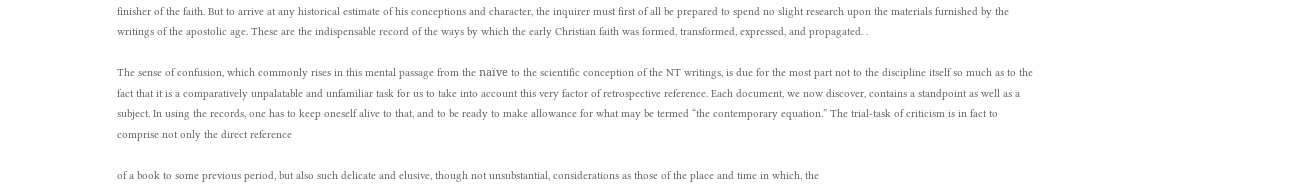finisher of the faith. But to arrive at any historical estimate of his conceptions and character, the inquirer must first of all be prepared to spend no slight research upon the materials furnished by the writings of the apostolic age. These are the indispensable record of the ways by which the early Christian faith was formed, transformed, expressed, and propagated. .

The sense of confusion, which commonly rises in this mental passage from the naïve to the scientific conception of the NT writings, is due for the most part not to the discipline itself so much as to the fact that it is a comparatively unpalatable and unfamiliar task for us to take into account this very factor of retrospective reference. Each document, we now discover, contains a standpoint as well as a subject. In using the records, one has to keep oneself alive to that, and to be ready to make allowance for what may be termed “the contemporary equation.” The trial-task of criticism is in fact to comprise not only the direct reference

of a book to some previous period, but also such delicate and elusive, though not unsubstantial, considerations as those of the place and time in which, the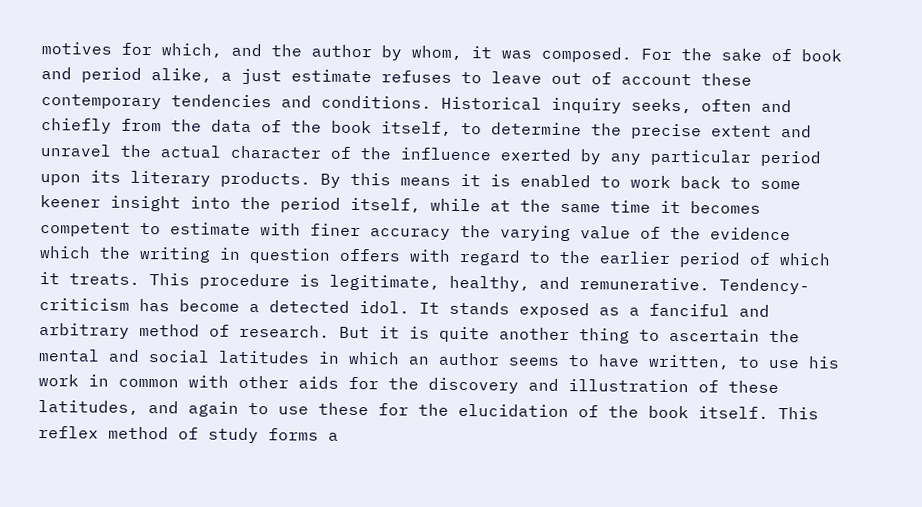motives for which, and the author by whom, it was composed. For the sake of book and period alike, a just estimate refuses to leave out of account these contemporary tendencies and conditions. Historical inquiry seeks, often and chiefly from the data of the book itself, to determine the precise extent and unravel the actual character of the influence exerted by any particular period upon its literary products. By this means it is enabled to work back to some keener insight into the period itself, while at the same time it becomes competent to estimate with finer accuracy the varying value of the evidence which the writing in question offers with regard to the earlier period of which it treats. This procedure is legitimate, healthy, and remunerative. Tendency-criticism has become a detected idol. It stands exposed as a fanciful and arbitrary method of research. But it is quite another thing to ascertain the mental and social latitudes in which an author seems to have written, to use his work in common with other aids for the discovery and illustration of these latitudes, and again to use these for the elucidation of the book itself. This reflex method of study forms a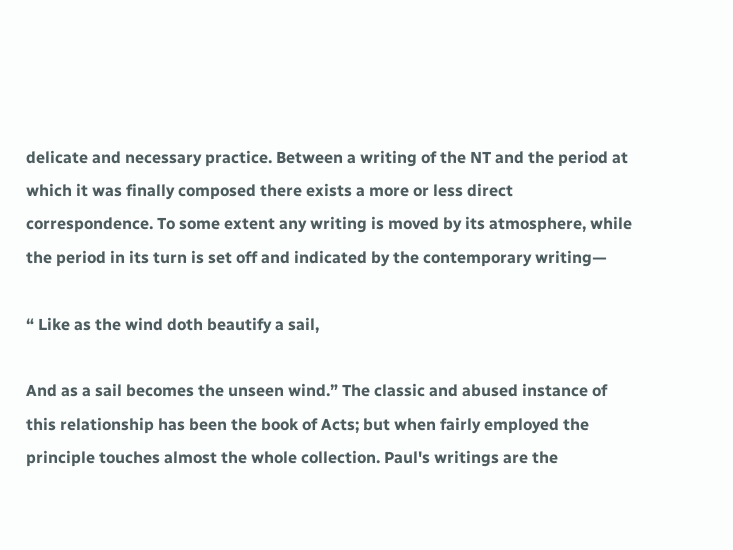delicate and necessary practice. Between a writing of the NT and the period at which it was finally composed there exists a more or less direct correspondence. To some extent any writing is moved by its atmosphere, while the period in its turn is set off and indicated by the contemporary writing—

“ Like as the wind doth beautify a sail,

And as a sail becomes the unseen wind.” The classic and abused instance of this relationship has been the book of Acts; but when fairly employed the principle touches almost the whole collection. Paul's writings are the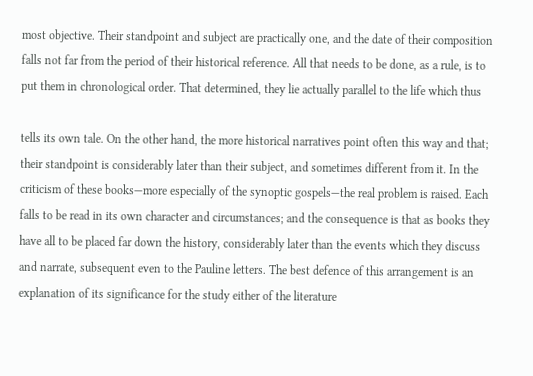most objective. Their standpoint and subject are practically one, and the date of their composition falls not far from the period of their historical reference. All that needs to be done, as a rule, is to put them in chronological order. That determined, they lie actually parallel to the life which thus

tells its own tale. On the other hand, the more historical narratives point often this way and that; their standpoint is considerably later than their subject, and sometimes different from it. In the criticism of these books—more especially of the synoptic gospels—the real problem is raised. Each falls to be read in its own character and circumstances; and the consequence is that as books they have all to be placed far down the history, considerably later than the events which they discuss and narrate, subsequent even to the Pauline letters. The best defence of this arrangement is an explanation of its significance for the study either of the literature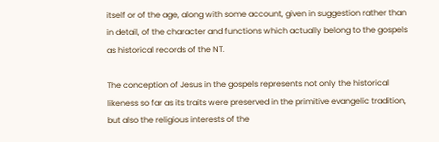itself or of the age, along with some account, given in suggestion rather than in detail, of the character and functions which actually belong to the gospels as historical records of the NT.

The conception of Jesus in the gospels represents not only the historical likeness so far as its traits were preserved in the primitive evangelic tradition, but also the religious interests of the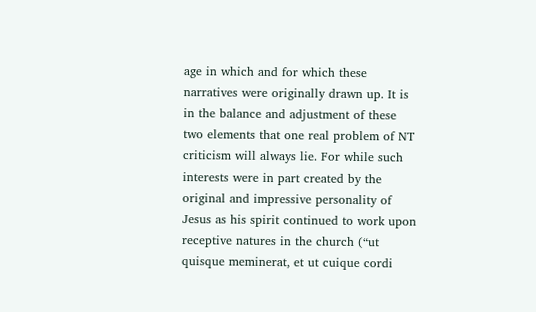age in which and for which these narratives were originally drawn up. It is in the balance and adjustment of these two elements that one real problem of NT criticism will always lie. For while such interests were in part created by the original and impressive personality of Jesus as his spirit continued to work upon receptive natures in the church (“ut quisque meminerat, et ut cuique cordi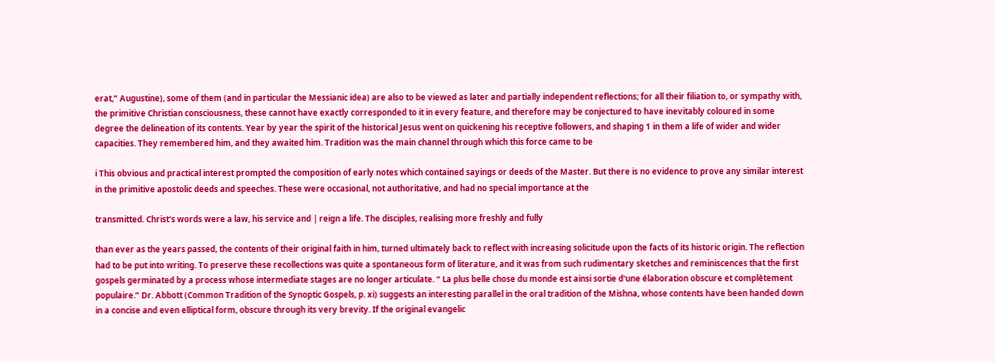erat,” Augustine), some of them (and in particular the Messianic idea) are also to be viewed as later and partially independent reflections; for all their filiation to, or sympathy with, the primitive Christian consciousness, these cannot have exactly corresponded to it in every feature, and therefore may be conjectured to have inevitably coloured in some degree the delineation of its contents. Year by year the spirit of the historical Jesus went on quickening his receptive followers, and shaping 1 in them a life of wider and wider capacities. They remembered him, and they awaited him. Tradition was the main channel through which this force came to be

i This obvious and practical interest prompted the composition of early notes which contained sayings or deeds of the Master. But there is no evidence to prove any similar interest in the primitive apostolic deeds and speeches. These were occasional, not authoritative, and had no special importance at the

transmitted. Christ's words were a law, his service and | reign a life. The disciples, realising more freshly and fully

than ever as the years passed, the contents of their original faith in him, turned ultimately back to reflect with increasing solicitude upon the facts of its historic origin. The reflection had to be put into writing. To preserve these recollections was quite a spontaneous form of literature, and it was from such rudimentary sketches and reminiscences that the first gospels germinated by a process whose intermediate stages are no longer articulate. “ La plus belle chose du monde est ainsi sortie d'une élaboration obscure et complètement populaire.” Dr. Abbott (Common Tradition of the Synoptic Gospels, p. xi) suggests an interesting parallel in the oral tradition of the Mishna, whose contents have been handed down in a concise and even elliptical form, obscure through its very brevity. If the original evangelic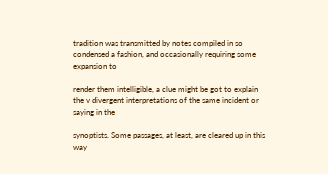tradition was transmitted by notes compiled in so condensed a fashion, and occasionally requiring some expansion to

render them intelligible, a clue might be got to explain the v divergent interpretations of the same incident or saying in the

synoptists. Some passages, at least, are cleared up in this way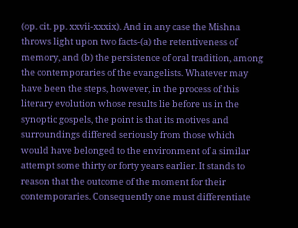(op. cit. pp. xxvii-xxxix). And in any case the Mishna throws light upon two facts-(a) the retentiveness of memory, and (b) the persistence of oral tradition, among the contemporaries of the evangelists. Whatever may have been the steps, however, in the process of this literary evolution whose results lie before us in the synoptic gospels, the point is that its motives and surroundings differed seriously from those which would have belonged to the environment of a similar attempt some thirty or forty years earlier. It stands to reason that the outcome of the moment for their contemporaries. Consequently one must differentiate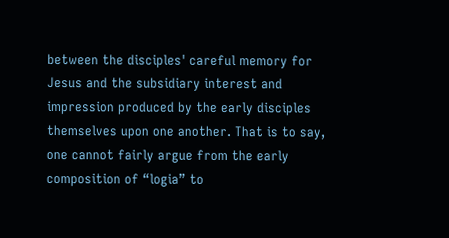between the disciples' careful memory for Jesus and the subsidiary interest and impression produced by the early disciples themselves upon one another. That is to say, one cannot fairly argue from the early composition of “logia” to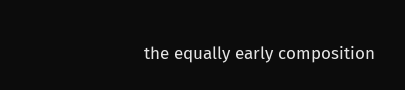the equally early composition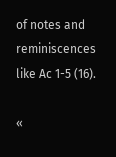of notes and reminiscences like Ac 1-5 (16).

«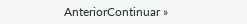AnteriorContinuar »